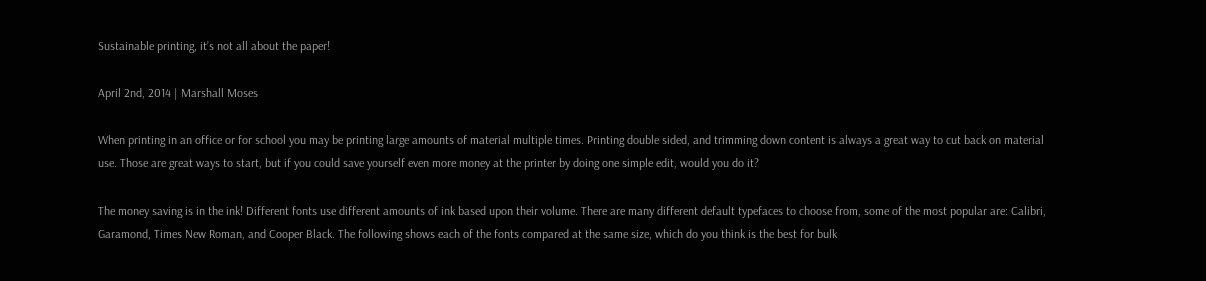Sustainable printing, it’s not all about the paper!

April 2nd, 2014 | Marshall Moses

When printing in an office or for school you may be printing large amounts of material multiple times. Printing double sided, and trimming down content is always a great way to cut back on material use. Those are great ways to start, but if you could save yourself even more money at the printer by doing one simple edit, would you do it?

The money saving is in the ink! Different fonts use different amounts of ink based upon their volume. There are many different default typefaces to choose from, some of the most popular are: Calibri, Garamond, Times New Roman, and Cooper Black. The following shows each of the fonts compared at the same size, which do you think is the best for bulk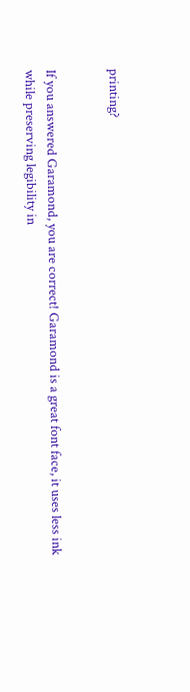printing?


If you answered Garamond, you are correct! Garamond is a great font face, it uses less ink while preserving legibility in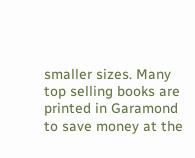smaller sizes. Many top selling books are printed in Garamond to save money at the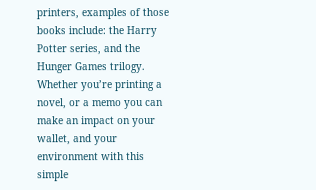printers, examples of those books include: the Harry Potter series, and the Hunger Games trilogy. Whether you’re printing a novel, or a memo you can make an impact on your wallet, and your environment with this simple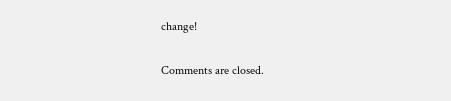change!

Comments are closed.